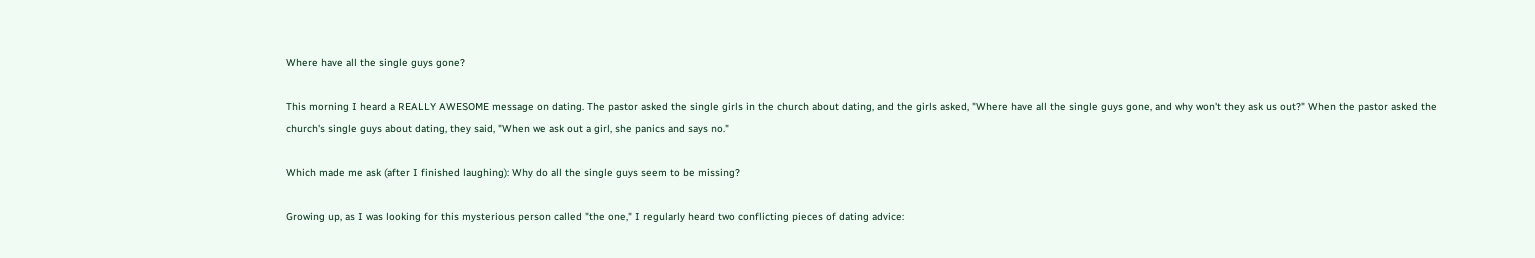Where have all the single guys gone?

This morning I heard a REALLY AWESOME message on dating. The pastor asked the single girls in the church about dating, and the girls asked, "Where have all the single guys gone, and why won't they ask us out?" When the pastor asked the church's single guys about dating, they said, "When we ask out a girl, she panics and says no."

Which made me ask (after I finished laughing): Why do all the single guys seem to be missing?

Growing up, as I was looking for this mysterious person called "the one," I regularly heard two conflicting pieces of dating advice: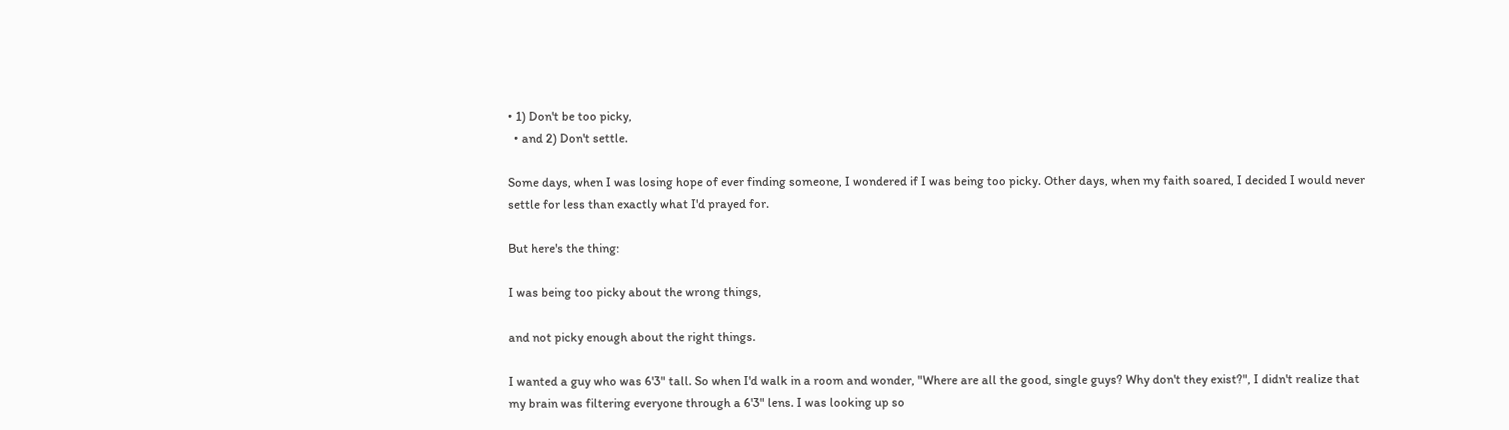• 1) Don't be too picky,
  • and 2) Don't settle.

Some days, when I was losing hope of ever finding someone, I wondered if I was being too picky. Other days, when my faith soared, I decided I would never settle for less than exactly what I'd prayed for.

But here's the thing:

I was being too picky about the wrong things,

and not picky enough about the right things.

I wanted a guy who was 6'3" tall. So when I'd walk in a room and wonder, "Where are all the good, single guys? Why don't they exist?", I didn't realize that my brain was filtering everyone through a 6'3" lens. I was looking up so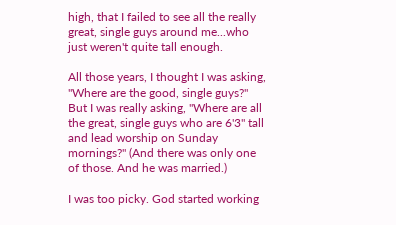high, that I failed to see all the really great, single guys around me...who just weren't quite tall enough.

All those years, I thought I was asking, "Where are the good, single guys?" But I was really asking, "Where are all the great, single guys who are 6'3" tall and lead worship on Sunday mornings?" (And there was only one of those. And he was married.)

I was too picky. God started working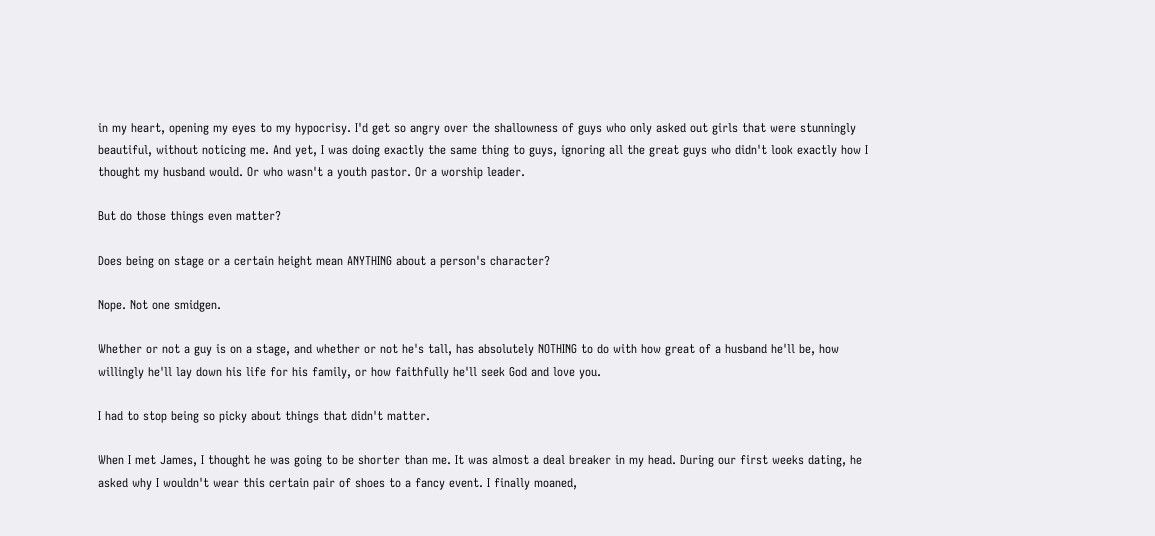in my heart, opening my eyes to my hypocrisy. I'd get so angry over the shallowness of guys who only asked out girls that were stunningly beautiful, without noticing me. And yet, I was doing exactly the same thing to guys, ignoring all the great guys who didn't look exactly how I thought my husband would. Or who wasn't a youth pastor. Or a worship leader.

But do those things even matter?

Does being on stage or a certain height mean ANYTHING about a person's character?

Nope. Not one smidgen.

Whether or not a guy is on a stage, and whether or not he's tall, has absolutely NOTHING to do with how great of a husband he'll be, how willingly he'll lay down his life for his family, or how faithfully he'll seek God and love you.

I had to stop being so picky about things that didn't matter.

When I met James, I thought he was going to be shorter than me. It was almost a deal breaker in my head. During our first weeks dating, he asked why I wouldn't wear this certain pair of shoes to a fancy event. I finally moaned,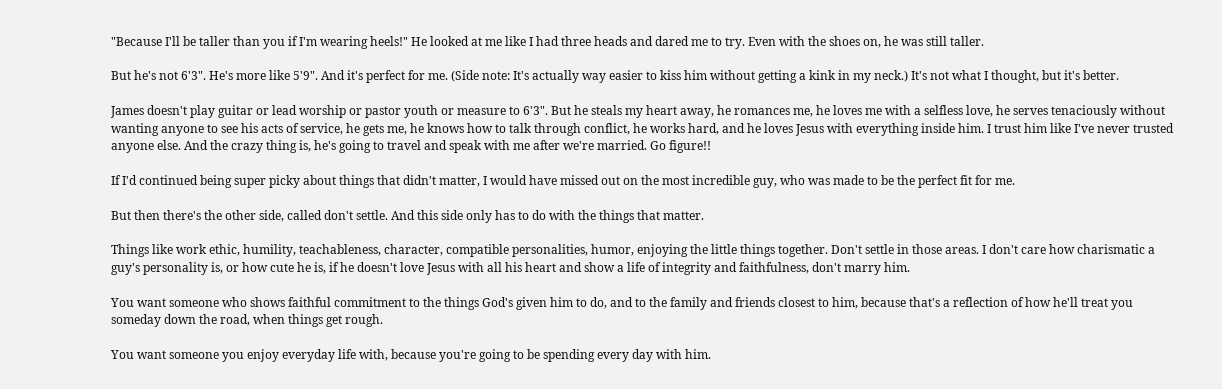"Because I'll be taller than you if I'm wearing heels!" He looked at me like I had three heads and dared me to try. Even with the shoes on, he was still taller.

But he's not 6'3". He's more like 5'9". And it's perfect for me. (Side note: It's actually way easier to kiss him without getting a kink in my neck.) It's not what I thought, but it's better.

James doesn't play guitar or lead worship or pastor youth or measure to 6'3". But he steals my heart away, he romances me, he loves me with a selfless love, he serves tenaciously without wanting anyone to see his acts of service, he gets me, he knows how to talk through conflict, he works hard, and he loves Jesus with everything inside him. I trust him like I've never trusted anyone else. And the crazy thing is, he's going to travel and speak with me after we're married. Go figure!!

If I'd continued being super picky about things that didn't matter, I would have missed out on the most incredible guy, who was made to be the perfect fit for me.

But then there's the other side, called don't settle. And this side only has to do with the things that matter.

Things like work ethic, humility, teachableness, character, compatible personalities, humor, enjoying the little things together. Don't settle in those areas. I don't care how charismatic a guy's personality is, or how cute he is, if he doesn't love Jesus with all his heart and show a life of integrity and faithfulness, don't marry him.

You want someone who shows faithful commitment to the things God's given him to do, and to the family and friends closest to him, because that's a reflection of how he'll treat you someday down the road, when things get rough.

You want someone you enjoy everyday life with, because you're going to be spending every day with him.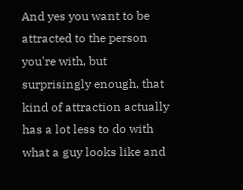And yes you want to be attracted to the person you're with, but surprisingly enough, that kind of attraction actually has a lot less to do with what a guy looks like and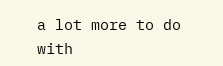a lot more to do with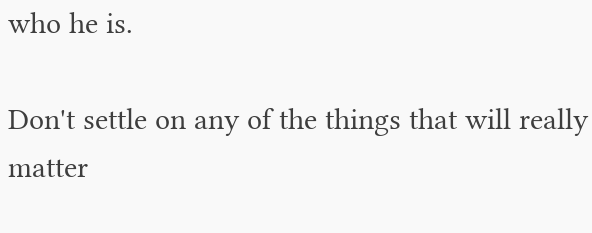who he is.

Don't settle on any of the things that will really matter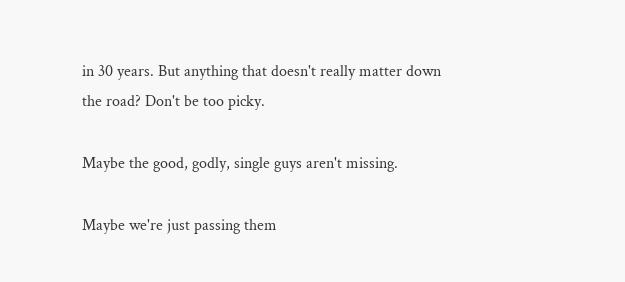in 30 years. But anything that doesn't really matter down the road? Don't be too picky.

Maybe the good, godly, single guys aren't missing.

Maybe we're just passing them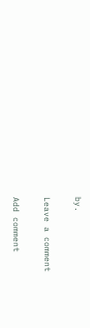by.

Leave a comment

Add comment